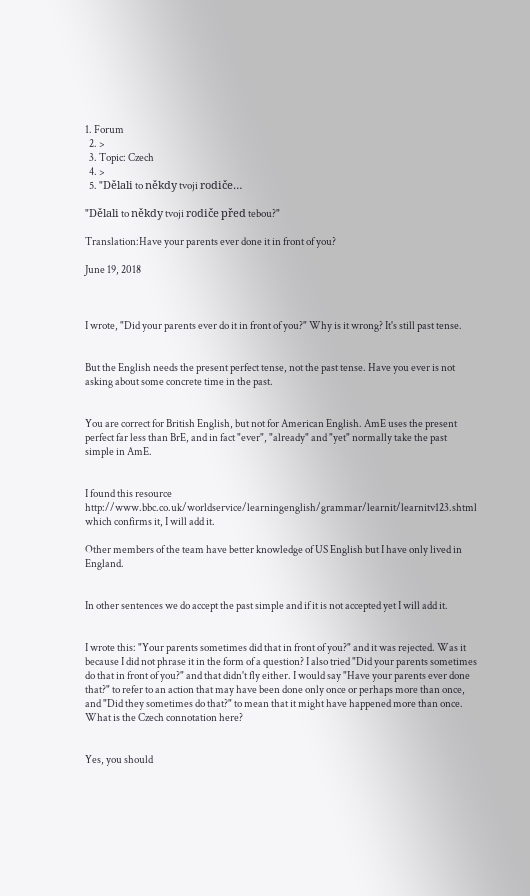1. Forum
  2. >
  3. Topic: Czech
  4. >
  5. "Dělali to někdy tvoji rodiče…

"Dělali to někdy tvoji rodiče před tebou?"

Translation:Have your parents ever done it in front of you?

June 19, 2018



I wrote, "Did your parents ever do it in front of you?" Why is it wrong? It's still past tense.


But the English needs the present perfect tense, not the past tense. Have you ever is not asking about some concrete time in the past.


You are correct for British English, but not for American English. AmE uses the present perfect far less than BrE, and in fact "ever", "already" and "yet" normally take the past simple in AmE.


I found this resource http://www.bbc.co.uk/worldservice/learningenglish/grammar/learnit/learnitv123.shtml which confirms it, I will add it.

Other members of the team have better knowledge of US English but I have only lived in England.


In other sentences we do accept the past simple and if it is not accepted yet I will add it.


I wrote this: "Your parents sometimes did that in front of you?" and it was rejected. Was it because I did not phrase it in the form of a question? I also tried "Did your parents sometimes do that in front of you?" and that didn't fly either. I would say "Have your parents ever done that?" to refer to an action that may have been done only once or perhaps more than once, and "Did they sometimes do that?" to mean that it might have happened more than once. What is the Czech connotation here?


Yes, you should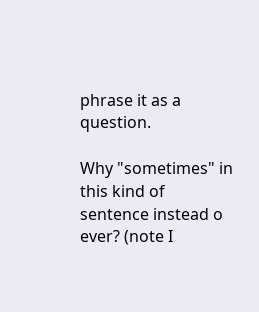phrase it as a question.

Why "sometimes" in this kind of sentence instead o ever? (note I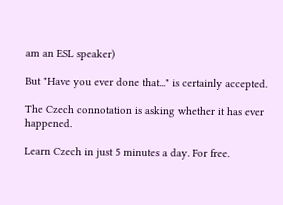am an ESL speaker)

But "Have you ever done that..." is certainly accepted.

The Czech connotation is asking whether it has ever happened.

Learn Czech in just 5 minutes a day. For free.